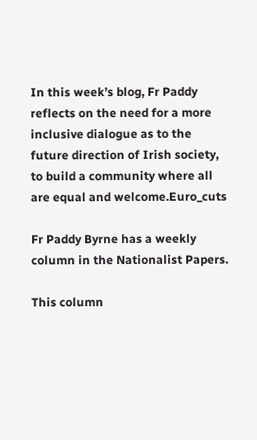In this week’s blog, Fr Paddy reflects on the need for a more inclusive dialogue as to the future direction of Irish society, to build a community where all are equal and welcome.Euro_cuts

Fr Paddy Byrne has a weekly column in the Nationalist Papers.

This column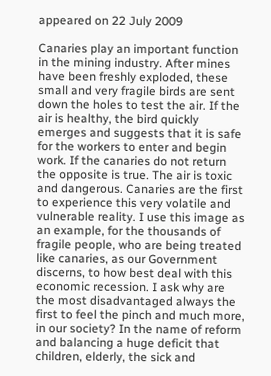appeared on 22 July 2009

Canaries play an important function in the mining industry. After mines have been freshly exploded, these small and very fragile birds are sent down the holes to test the air. If the air is healthy, the bird quickly emerges and suggests that it is safe for the workers to enter and begin work. If the canaries do not return the opposite is true. The air is toxic and dangerous. Canaries are the first to experience this very volatile and vulnerable reality. I use this image as an example, for the thousands of fragile people, who are being treated like canaries, as our Government discerns, to how best deal with this economic recession. I ask why are the most disadvantaged always the first to feel the pinch and much more, in our society? In the name of reform and balancing a huge deficit that children, elderly, the sick and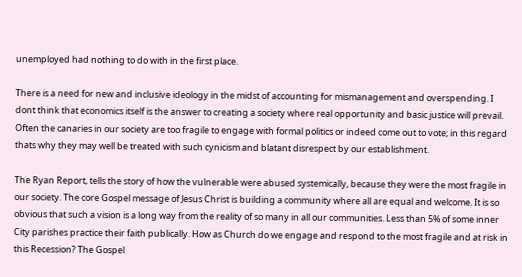unemployed had nothing to do with in the first place.

There is a need for new and inclusive ideology in the midst of accounting for mismanagement and overspending. I dont think that economics itself is the answer to creating a society where real opportunity and basic justice will prevail. Often the canaries in our society are too fragile to engage with formal politics or indeed come out to vote; in this regard thats why they may well be treated with such cynicism and blatant disrespect by our establishment.

The Ryan Report, tells the story of how the vulnerable were abused systemically, because they were the most fragile in our society. The core Gospel message of Jesus Christ is building a community where all are equal and welcome. It is so obvious that such a vision is a long way from the reality of so many in all our communities. Less than 5% of some inner City parishes practice their faith publically. How as Church do we engage and respond to the most fragile and at risk in this Recession? The Gospel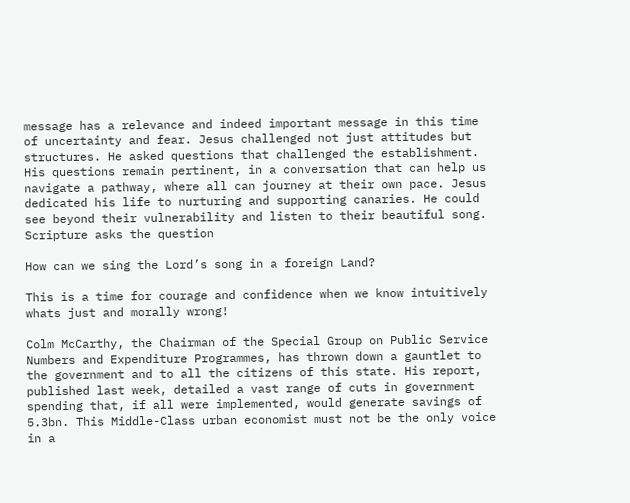message has a relevance and indeed important message in this time of uncertainty and fear. Jesus challenged not just attitudes but structures. He asked questions that challenged the establishment. His questions remain pertinent, in a conversation that can help us navigate a pathway, where all can journey at their own pace. Jesus dedicated his life to nurturing and supporting canaries. He could see beyond their vulnerability and listen to their beautiful song. Scripture asks the question

How can we sing the Lord’s song in a foreign Land?

This is a time for courage and confidence when we know intuitively whats just and morally wrong!

Colm McCarthy, the Chairman of the Special Group on Public Service Numbers and Expenditure Programmes, has thrown down a gauntlet to the government and to all the citizens of this state. His report, published last week, detailed a vast range of cuts in government spending that, if all were implemented, would generate savings of 5.3bn. This Middle-Class urban economist must not be the only voice in a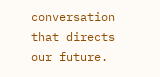conversation that directs our future.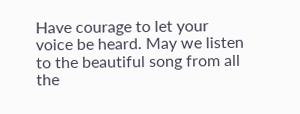Have courage to let your voice be heard. May we listen to the beautiful song from all the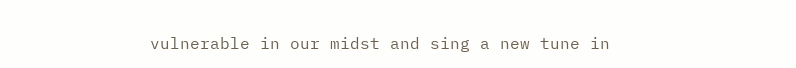vulnerable in our midst and sing a new tune in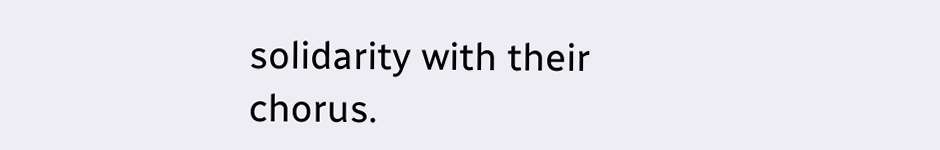solidarity with their chorus.